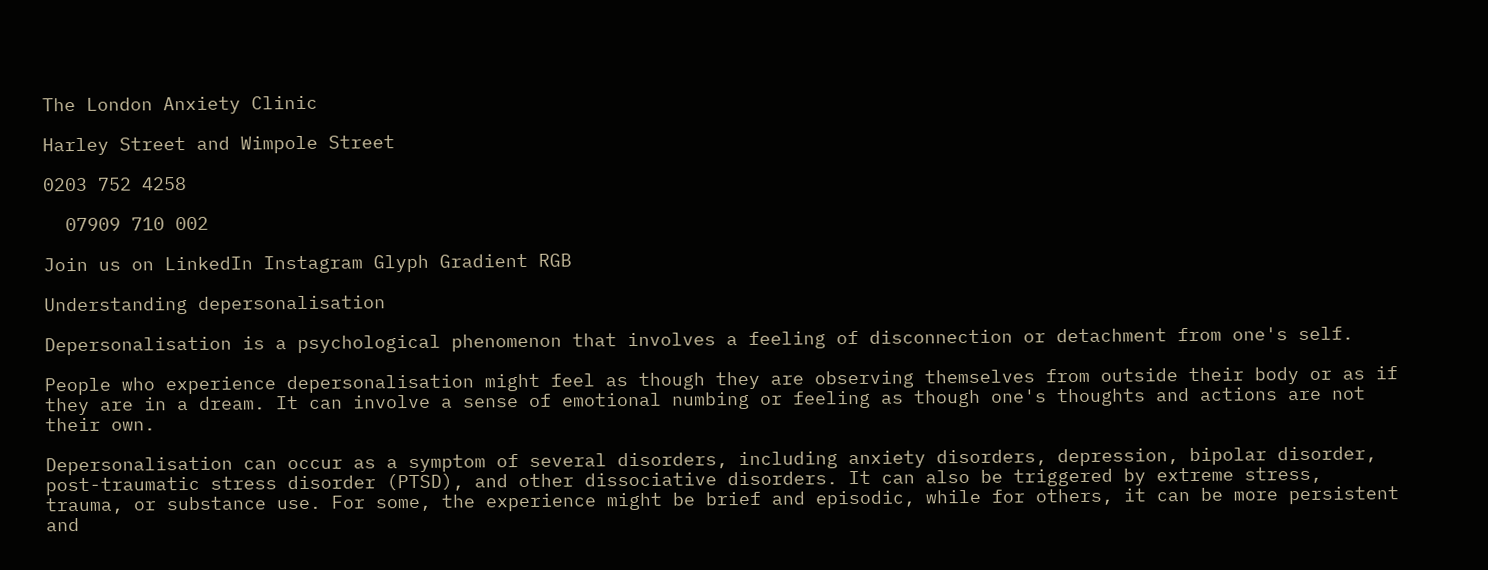The London Anxiety Clinic

Harley Street and Wimpole Street

0203 752 4258

  07909 710 002

Join us on LinkedIn Instagram Glyph Gradient RGB

Understanding depersonalisation

Depersonalisation is a psychological phenomenon that involves a feeling of disconnection or detachment from one's self.

People who experience depersonalisation might feel as though they are observing themselves from outside their body or as if they are in a dream. It can involve a sense of emotional numbing or feeling as though one's thoughts and actions are not their own.

Depersonalisation can occur as a symptom of several disorders, including anxiety disorders, depression, bipolar disorder, post-traumatic stress disorder (PTSD), and other dissociative disorders. It can also be triggered by extreme stress, trauma, or substance use. For some, the experience might be brief and episodic, while for others, it can be more persistent and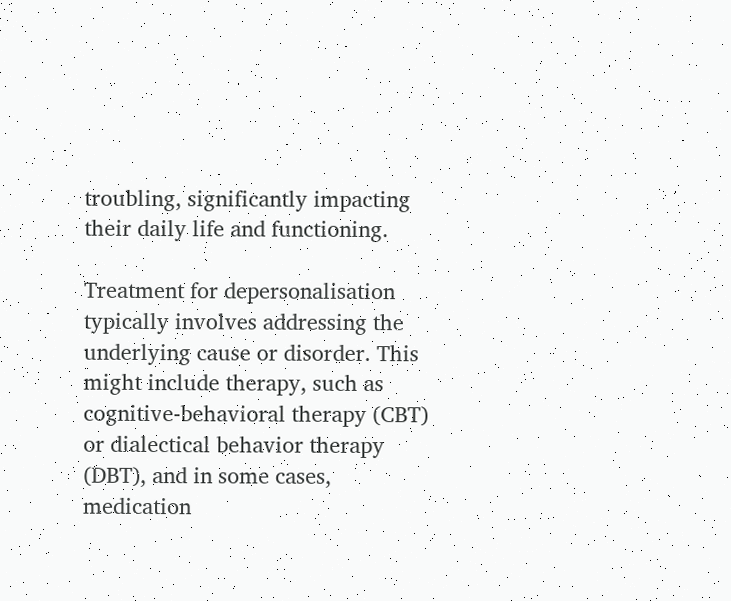troubling, significantly impacting their daily life and functioning.

Treatment for depersonalisation typically involves addressing the underlying cause or disorder. This might include therapy, such as cognitive-behavioral therapy (CBT) or dialectical behavior therapy (DBT), and in some cases, medication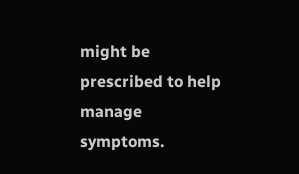might be prescribed to help manage symptoms.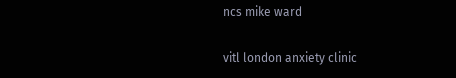ncs mike ward

vitl london anxiety clinic